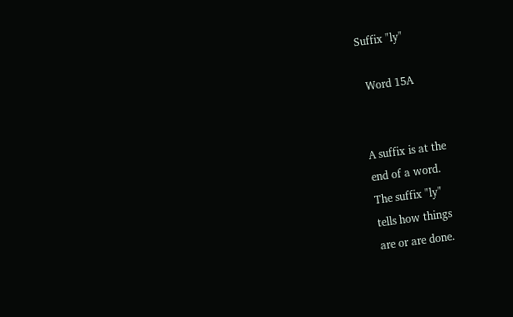Suffix "ly"

  Word 15A


A suffix is at the
end of a word.
The suffix "ly"
tells how things
are or are done.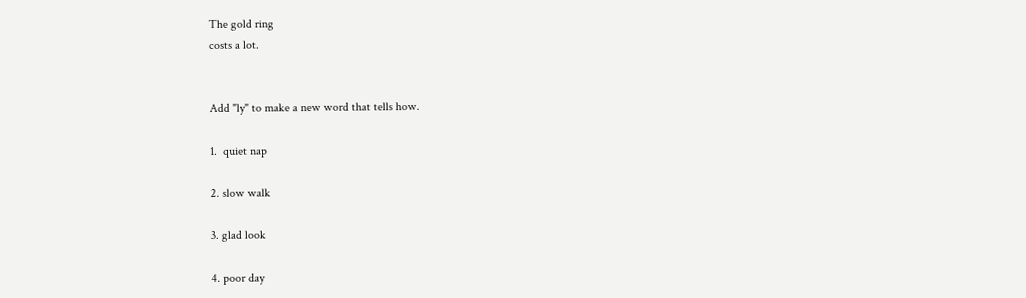The gold ring
costs a lot.


Add "ly" to make a new word that tells how.

1.  quiet nap

2. slow walk

3. glad look

4. poor day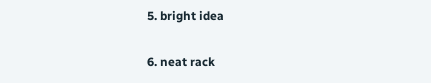5. bright idea

6. neat rack